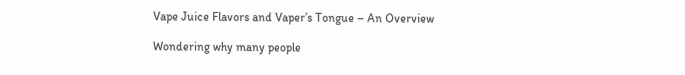Vape Juice Flavors and Vaper’s Tongue – An Overview

Wondering why many people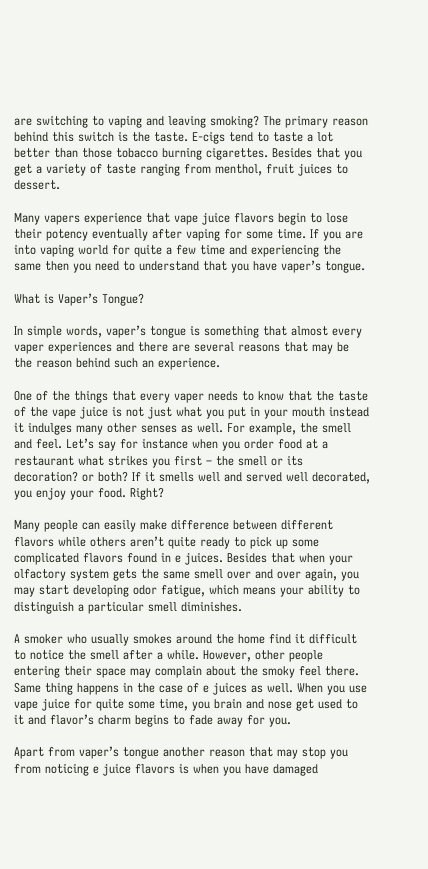are switching to vaping and leaving smoking? The primary reason behind this switch is the taste. E-cigs tend to taste a lot better than those tobacco burning cigarettes. Besides that you get a variety of taste ranging from menthol, fruit juices to dessert.

Many vapers experience that vape juice flavors begin to lose their potency eventually after vaping for some time. If you are into vaping world for quite a few time and experiencing the same then you need to understand that you have vaper’s tongue.

What is Vaper’s Tongue?

In simple words, vaper’s tongue is something that almost every vaper experiences and there are several reasons that may be the reason behind such an experience.

One of the things that every vaper needs to know that the taste of the vape juice is not just what you put in your mouth instead it indulges many other senses as well. For example, the smell and feel. Let’s say for instance when you order food at a restaurant what strikes you first – the smell or its decoration? or both? If it smells well and served well decorated, you enjoy your food. Right?

Many people can easily make difference between different flavors while others aren’t quite ready to pick up some complicated flavors found in e juices. Besides that when your olfactory system gets the same smell over and over again, you may start developing odor fatigue, which means your ability to distinguish a particular smell diminishes.

A smoker who usually smokes around the home find it difficult to notice the smell after a while. However, other people entering their space may complain about the smoky feel there. Same thing happens in the case of e juices as well. When you use vape juice for quite some time, you brain and nose get used to it and flavor’s charm begins to fade away for you.

Apart from vaper’s tongue another reason that may stop you from noticing e juice flavors is when you have damaged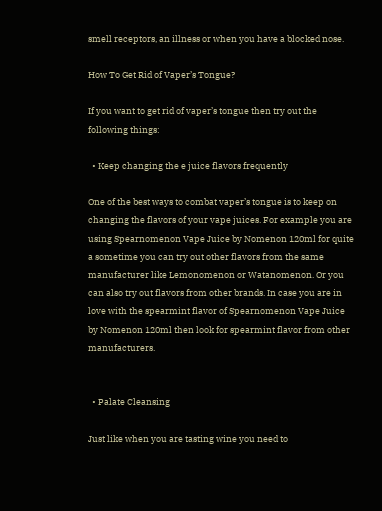smell receptors, an illness or when you have a blocked nose.

How To Get Rid of Vaper’s Tongue?

If you want to get rid of vaper’s tongue then try out the following things:

  • Keep changing the e juice flavors frequently

One of the best ways to combat vaper’s tongue is to keep on changing the flavors of your vape juices. For example you are using Spearnomenon Vape Juice by Nomenon 120ml for quite a sometime you can try out other flavors from the same manufacturer like Lemonomenon or Watanomenon. Or you can also try out flavors from other brands. In case you are in love with the spearmint flavor of Spearnomenon Vape Juice by Nomenon 120ml then look for spearmint flavor from other manufacturers.


  • Palate Cleansing

Just like when you are tasting wine you need to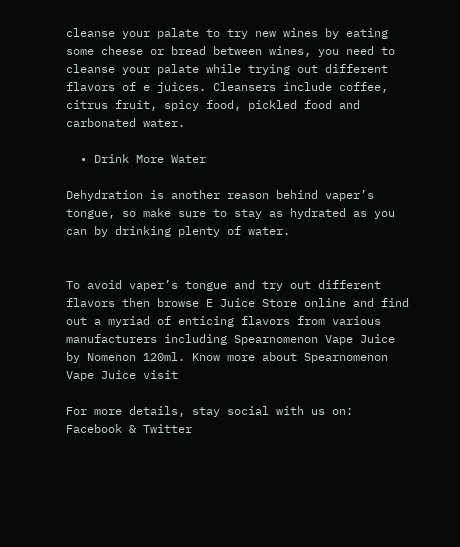cleanse your palate to try new wines by eating some cheese or bread between wines, you need to cleanse your palate while trying out different flavors of e juices. Cleansers include coffee, citrus fruit, spicy food, pickled food and carbonated water.

  • Drink More Water

Dehydration is another reason behind vaper’s tongue, so make sure to stay as hydrated as you can by drinking plenty of water.


To avoid vaper’s tongue and try out different flavors then browse E Juice Store online and find out a myriad of enticing flavors from various manufacturers including Spearnomenon Vape Juice by Nomenon 120ml. Know more about Spearnomenon Vape Juice visit

For more details, stay social with us on: Facebook & Twitter